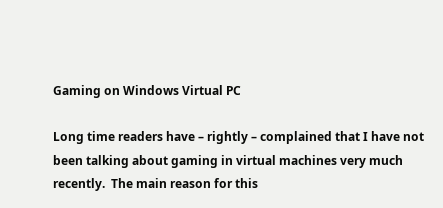Gaming on Windows Virtual PC

Long time readers have – rightly – complained that I have not been talking about gaming in virtual machines very much recently.  The main reason for this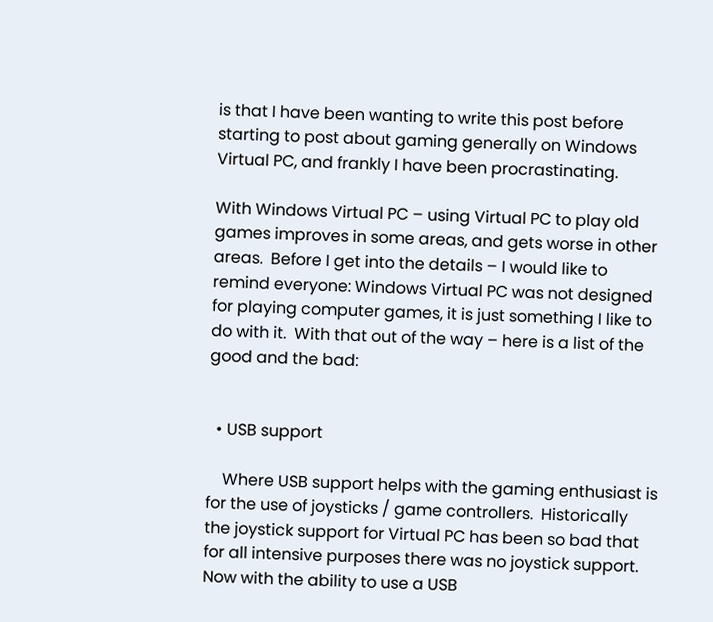is that I have been wanting to write this post before starting to post about gaming generally on Windows Virtual PC, and frankly I have been procrastinating.

With Windows Virtual PC – using Virtual PC to play old games improves in some areas, and gets worse in other areas.  Before I get into the details – I would like to remind everyone: Windows Virtual PC was not designed for playing computer games, it is just something I like to do with it.  With that out of the way – here is a list of the good and the bad:


  • USB support

    Where USB support helps with the gaming enthusiast is for the use of joysticks / game controllers.  Historically the joystick support for Virtual PC has been so bad that for all intensive purposes there was no joystick support.  Now with the ability to use a USB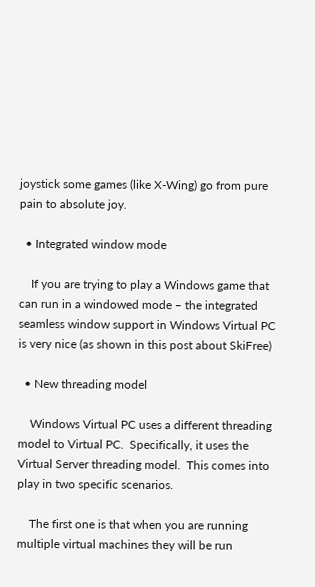joystick some games (like X-Wing) go from pure pain to absolute joy.

  • Integrated window mode

    If you are trying to play a Windows game that can run in a windowed mode – the integrated seamless window support in Windows Virtual PC is very nice (as shown in this post about SkiFree)

  • New threading model

    Windows Virtual PC uses a different threading model to Virtual PC.  Specifically, it uses the Virtual Server threading model.  This comes into play in two specific scenarios.

    The first one is that when you are running multiple virtual machines they will be run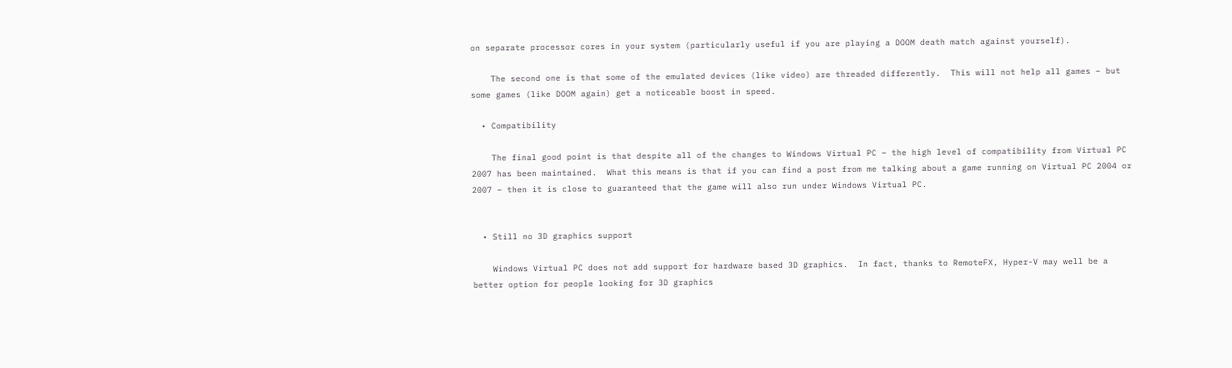on separate processor cores in your system (particularly useful if you are playing a DOOM death match against yourself).

    The second one is that some of the emulated devices (like video) are threaded differently.  This will not help all games – but some games (like DOOM again) get a noticeable boost in speed.

  • Compatibility

    The final good point is that despite all of the changes to Windows Virtual PC – the high level of compatibility from Virtual PC 2007 has been maintained.  What this means is that if you can find a post from me talking about a game running on Virtual PC 2004 or 2007 – then it is close to guaranteed that the game will also run under Windows Virtual PC.


  • Still no 3D graphics support

    Windows Virtual PC does not add support for hardware based 3D graphics.  In fact, thanks to RemoteFX, Hyper-V may well be a better option for people looking for 3D graphics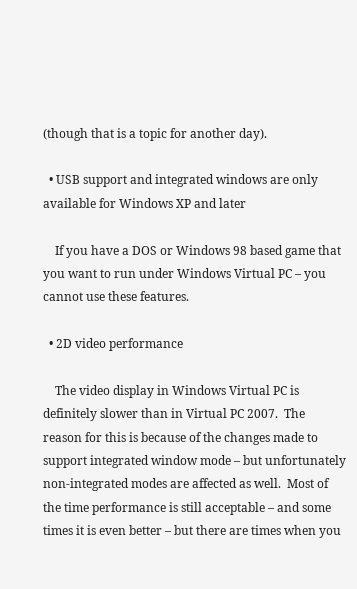(though that is a topic for another day).

  • USB support and integrated windows are only available for Windows XP and later

    If you have a DOS or Windows 98 based game that you want to run under Windows Virtual PC – you cannot use these features.

  • 2D video performance

    The video display in Windows Virtual PC is definitely slower than in Virtual PC 2007.  The reason for this is because of the changes made to support integrated window mode – but unfortunately non-integrated modes are affected as well.  Most of the time performance is still acceptable – and some times it is even better – but there are times when you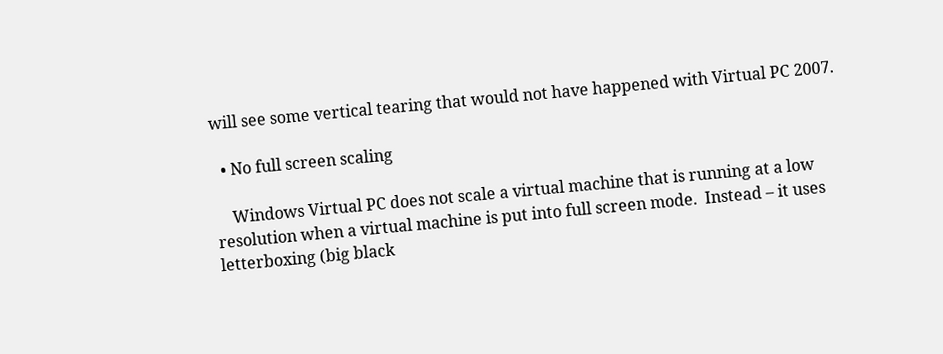will see some vertical tearing that would not have happened with Virtual PC 2007.

  • No full screen scaling

    Windows Virtual PC does not scale a virtual machine that is running at a low resolution when a virtual machine is put into full screen mode.  Instead – it uses letterboxing (big black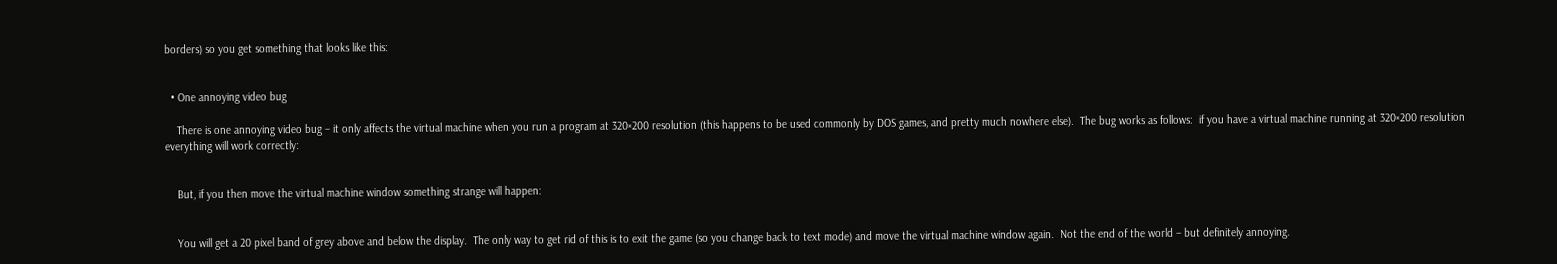borders) so you get something that looks like this:


  • One annoying video bug

    There is one annoying video bug – it only affects the virtual machine when you run a program at 320×200 resolution (this happens to be used commonly by DOS games, and pretty much nowhere else).  The bug works as follows:  if you have a virtual machine running at 320×200 resolution everything will work correctly:


    But, if you then move the virtual machine window something strange will happen:


    You will get a 20 pixel band of grey above and below the display.  The only way to get rid of this is to exit the game (so you change back to text mode) and move the virtual machine window again.  Not the end of the world – but definitely annoying.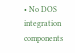• No DOS integration components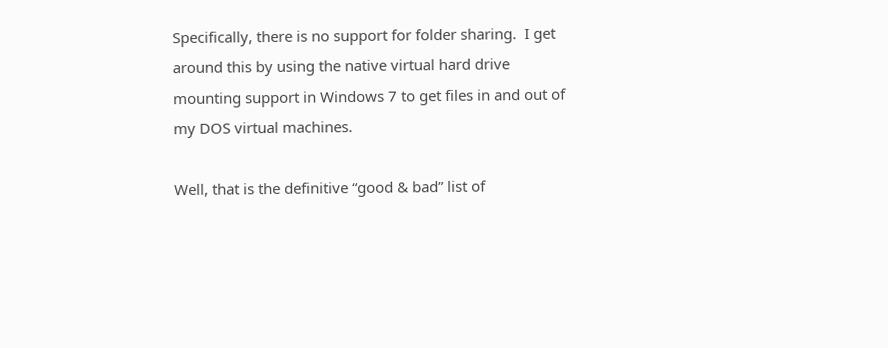Specifically, there is no support for folder sharing.  I get around this by using the native virtual hard drive mounting support in Windows 7 to get files in and out of my DOS virtual machines.

Well, that is the definitive “good & bad” list of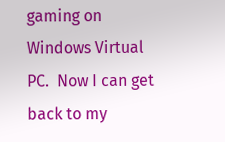gaming on Windows Virtual PC.  Now I can get back to my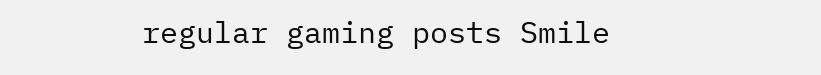regular gaming posts Smile